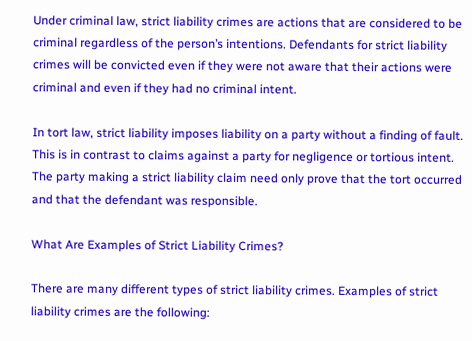Under criminal law, strict liability crimes are actions that are considered to be criminal regardless of the person’s intentions. Defendants for strict liability crimes will be convicted even if they were not aware that their actions were criminal and even if they had no criminal intent.

In tort law, strict liability imposes liability on a party without a finding of fault. This is in contrast to claims against a party for negligence or tortious intent. The party making a strict liability claim need only prove that the tort occurred and that the defendant was responsible.

What Are Examples of Strict Liability Crimes?

There are many different types of strict liability crimes. Examples of strict liability crimes are the following: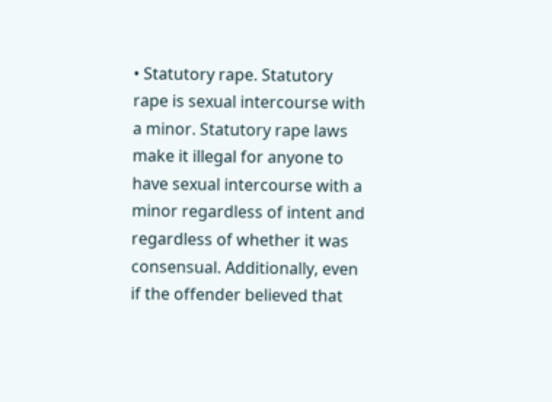• Statutory rape. Statutory rape is sexual intercourse with a minor. Statutory rape laws make it illegal for anyone to have sexual intercourse with a minor regardless of intent and regardless of whether it was consensual. Additionally, even if the offender believed that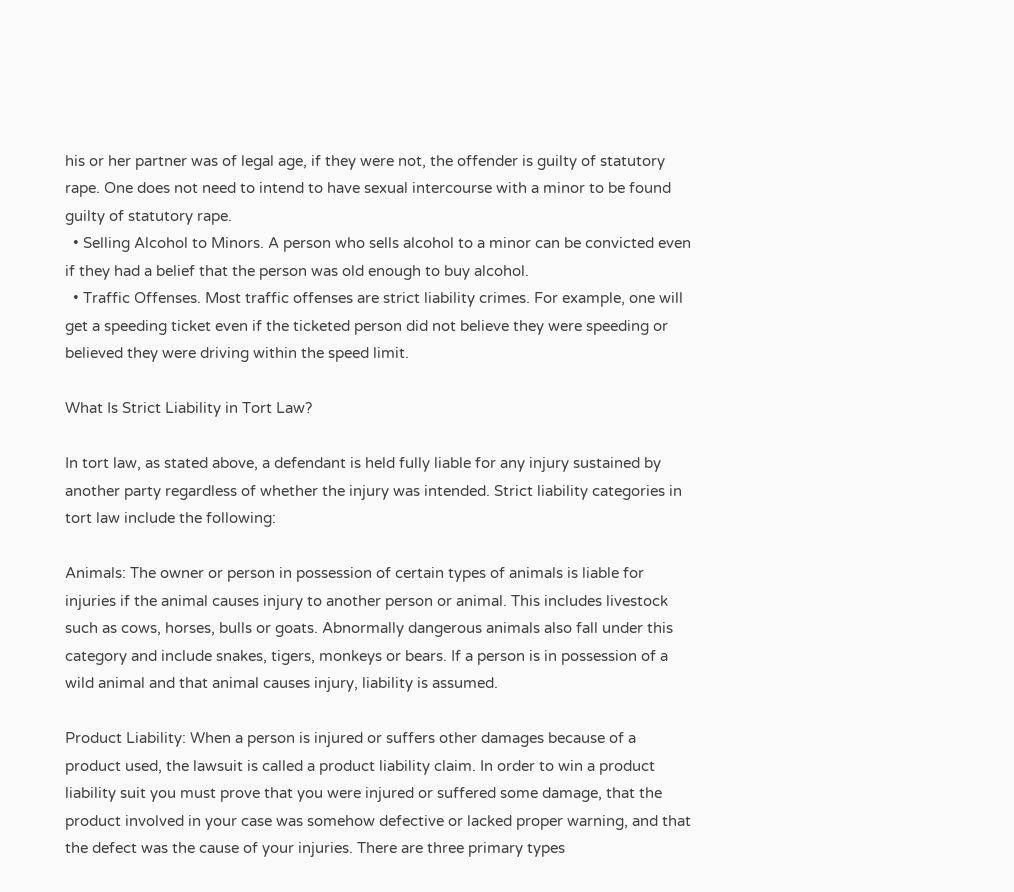his or her partner was of legal age, if they were not, the offender is guilty of statutory rape. One does not need to intend to have sexual intercourse with a minor to be found guilty of statutory rape.
  • Selling Alcohol to Minors. A person who sells alcohol to a minor can be convicted even if they had a belief that the person was old enough to buy alcohol.
  • Traffic Offenses. Most traffic offenses are strict liability crimes. For example, one will get a speeding ticket even if the ticketed person did not believe they were speeding or believed they were driving within the speed limit.

What Is Strict Liability in Tort Law?

In tort law, as stated above, a defendant is held fully liable for any injury sustained by another party regardless of whether the injury was intended. Strict liability categories in tort law include the following:

Animals: The owner or person in possession of certain types of animals is liable for injuries if the animal causes injury to another person or animal. This includes livestock such as cows, horses, bulls or goats. Abnormally dangerous animals also fall under this category and include snakes, tigers, monkeys or bears. If a person is in possession of a wild animal and that animal causes injury, liability is assumed.

Product Liability: When a person is injured or suffers other damages because of a product used, the lawsuit is called a product liability claim. In order to win a product liability suit you must prove that you were injured or suffered some damage, that the product involved in your case was somehow defective or lacked proper warning, and that the defect was the cause of your injuries. There are three primary types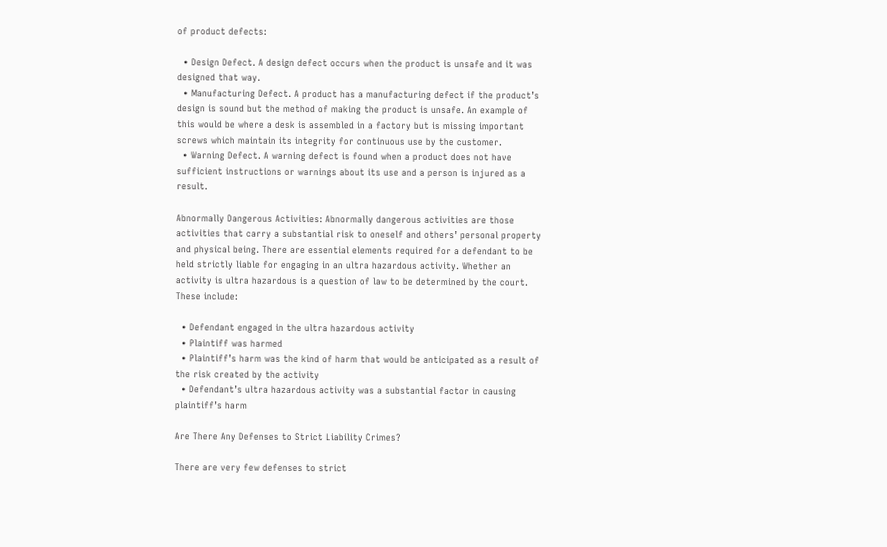of product defects:

  • Design Defect. A design defect occurs when the product is unsafe and it was designed that way.
  • Manufacturing Defect. A product has a manufacturing defect if the product’s design is sound but the method of making the product is unsafe. An example of this would be where a desk is assembled in a factory but is missing important screws which maintain its integrity for continuous use by the customer.
  • Warning Defect. A warning defect is found when a product does not have sufficient instructions or warnings about its use and a person is injured as a result.

Abnormally Dangerous Activities: Abnormally dangerous activities are those activities that carry a substantial risk to oneself and others’ personal property and physical being. There are essential elements required for a defendant to be held strictly liable for engaging in an ultra hazardous activity. Whether an activity is ultra hazardous is a question of law to be determined by the court. These include:

  • Defendant engaged in the ultra hazardous activity
  • Plaintiff was harmed
  • Plaintiff’s harm was the kind of harm that would be anticipated as a result of the risk created by the activity
  • Defendant’s ultra hazardous activity was a substantial factor in causing plaintiff’s harm

Are There Any Defenses to Strict Liability Crimes?

There are very few defenses to strict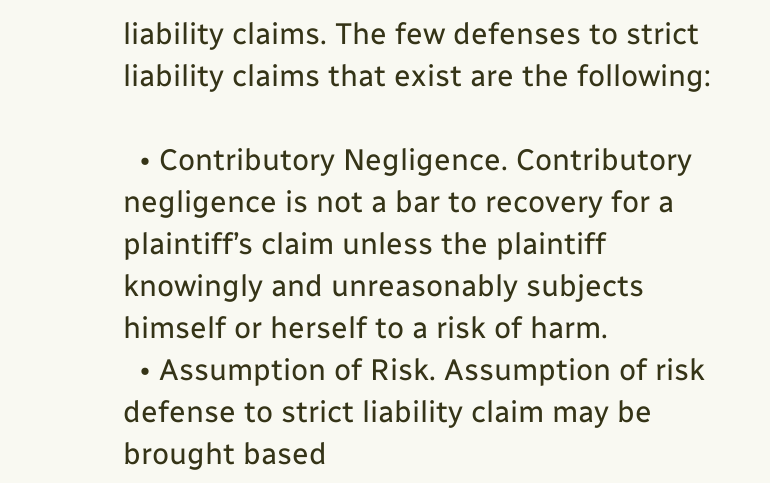liability claims. The few defenses to strict liability claims that exist are the following:

  • Contributory Negligence. Contributory negligence is not a bar to recovery for a plaintiff’s claim unless the plaintiff knowingly and unreasonably subjects himself or herself to a risk of harm.
  • Assumption of Risk. Assumption of risk defense to strict liability claim may be brought based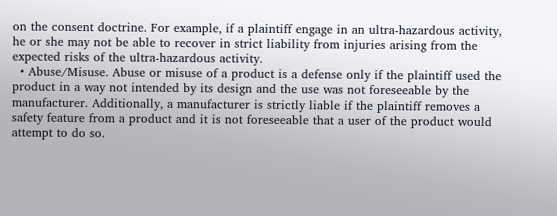on the consent doctrine. For example, if a plaintiff engage in an ultra-hazardous activity, he or she may not be able to recover in strict liability from injuries arising from the expected risks of the ultra-hazardous activity.
  • Abuse/Misuse. Abuse or misuse of a product is a defense only if the plaintiff used the product in a way not intended by its design and the use was not foreseeable by the manufacturer. Additionally, a manufacturer is strictly liable if the plaintiff removes a safety feature from a product and it is not foreseeable that a user of the product would attempt to do so.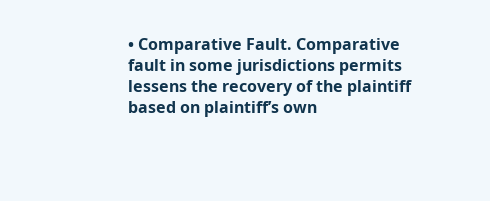• Comparative Fault. Comparative fault in some jurisdictions permits lessens the recovery of the plaintiff based on plaintiff’s own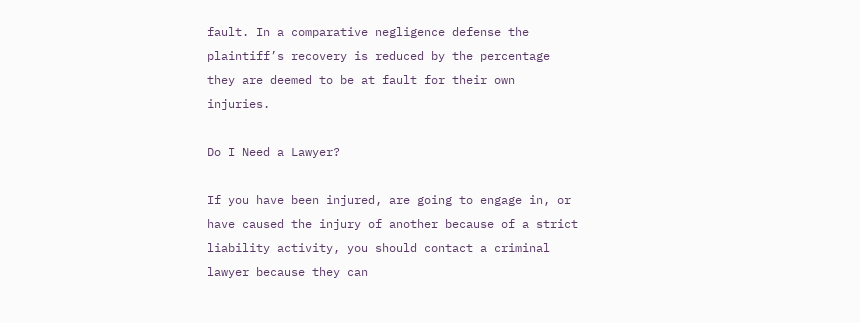fault. In a comparative negligence defense the plaintiff’s recovery is reduced by the percentage they are deemed to be at fault for their own injuries.

Do I Need a Lawyer?

If you have been injured, are going to engage in, or have caused the injury of another because of a strict liability activity, you should contact a criminal lawyer because they can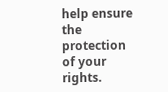help ensure the protection of your rights.